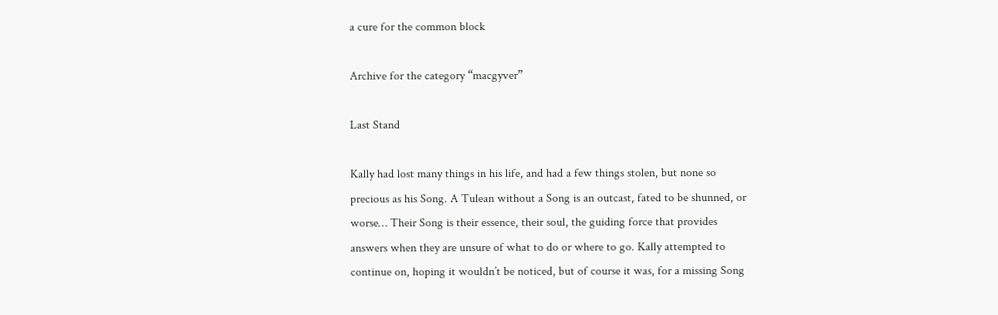a cure for the common block

Archive for the category “macgyver”

Last Stand

Kally had lost many things in his life, and had a few things stolen, but none so precious as his Song. A Tulean without a Song is an outcast, fated to be shunned, or worse… Their Song is their essence, their soul, the guiding force that provides answers when they are unsure of what to do or where to go. Kally attempted to continue on, hoping it wouldn’t be noticed, but of course it was, for a missing Song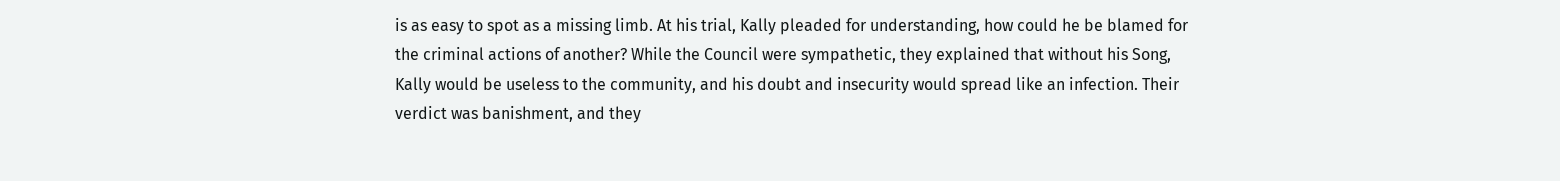is as easy to spot as a missing limb. At his trial, Kally pleaded for understanding, how could he be blamed for the criminal actions of another? While the Council were sympathetic, they explained that without his Song, Kally would be useless to the community, and his doubt and insecurity would spread like an infection. Their verdict was banishment, and they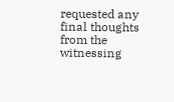requested any final thoughts from the witnessing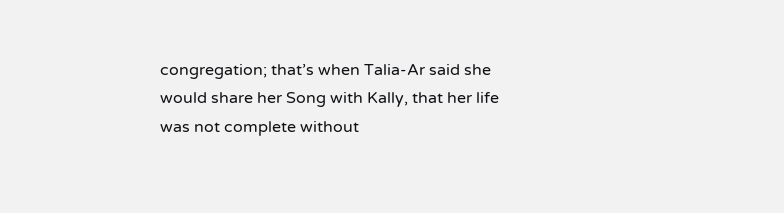congregation; that’s when Talia-Ar said she would share her Song with Kally, that her life was not complete without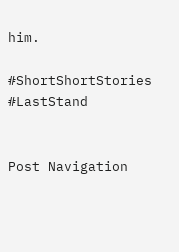him.

#ShortShortStories #LastStand


Post Navigation